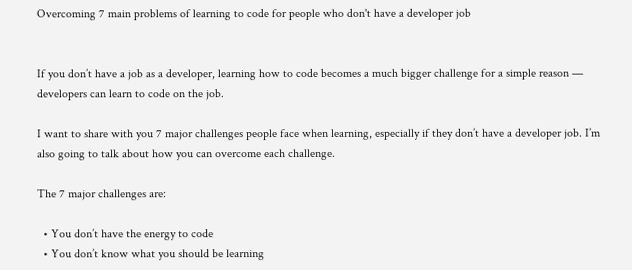Overcoming 7 main problems of learning to code for people who don't have a developer job


If you don’t have a job as a developer, learning how to code becomes a much bigger challenge for a simple reason — developers can learn to code on the job.

I want to share with you 7 major challenges people face when learning, especially if they don’t have a developer job. I’m also going to talk about how you can overcome each challenge.

The 7 major challenges are:

  • You don’t have the energy to code
  • You don’t know what you should be learning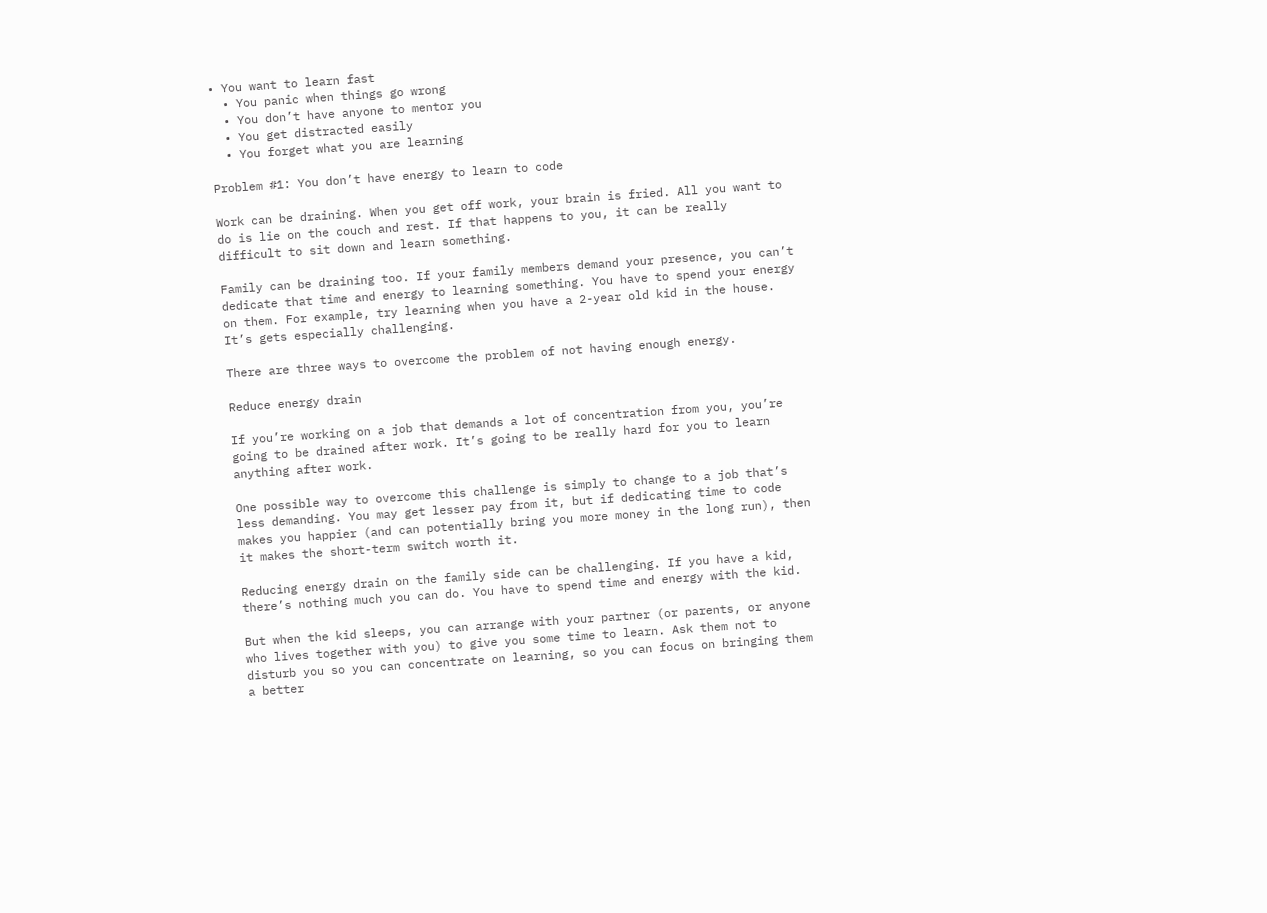• You want to learn fast
  • You panic when things go wrong
  • You don’t have anyone to mentor you
  • You get distracted easily
  • You forget what you are learning

Problem #1: You don’t have energy to learn to code

Work can be draining. When you get off work, your brain is fried. All you want to do is lie on the couch and rest. If that happens to you, it can be really difficult to sit down and learn something.

Family can be draining too. If your family members demand your presence, you can’t dedicate that time and energy to learning something. You have to spend your energy on them. For example, try learning when you have a 2-year old kid in the house. It’s gets especially challenging.

There are three ways to overcome the problem of not having enough energy.

Reduce energy drain

If you’re working on a job that demands a lot of concentration from you, you’re going to be drained after work. It’s going to be really hard for you to learn anything after work.

One possible way to overcome this challenge is simply to change to a job that’s less demanding. You may get lesser pay from it, but if dedicating time to code makes you happier (and can potentially bring you more money in the long run), then it makes the short-term switch worth it.

Reducing energy drain on the family side can be challenging. If you have a kid, there’s nothing much you can do. You have to spend time and energy with the kid.

But when the kid sleeps, you can arrange with your partner (or parents, or anyone who lives together with you) to give you some time to learn. Ask them not to disturb you so you can concentrate on learning, so you can focus on bringing them a better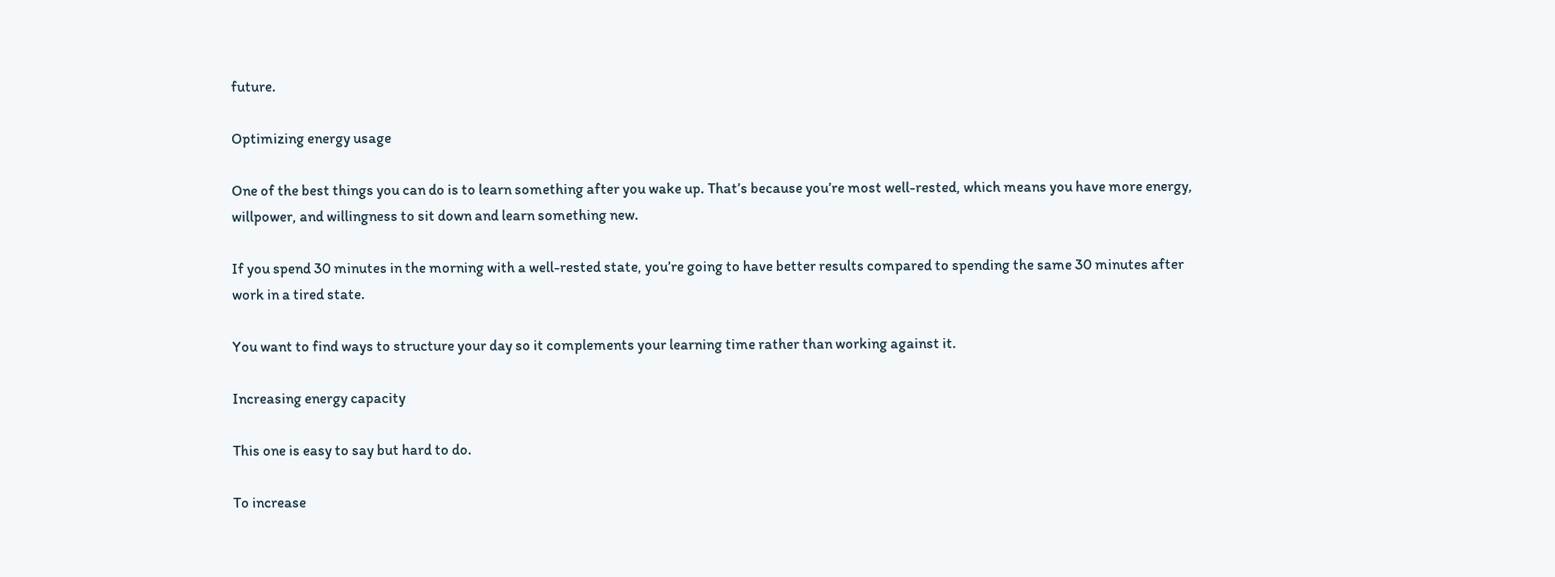future.

Optimizing energy usage

One of the best things you can do is to learn something after you wake up. That’s because you’re most well-rested, which means you have more energy, willpower, and willingness to sit down and learn something new.

If you spend 30 minutes in the morning with a well-rested state, you’re going to have better results compared to spending the same 30 minutes after work in a tired state.

You want to find ways to structure your day so it complements your learning time rather than working against it.

Increasing energy capacity

This one is easy to say but hard to do.

To increase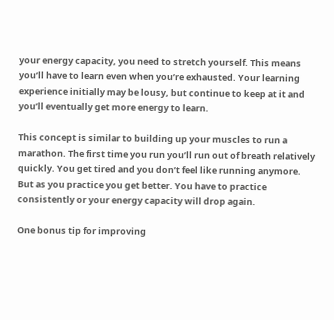your energy capacity, you need to stretch yourself. This means you’ll have to learn even when you’re exhausted. Your learning experience initially may be lousy, but continue to keep at it and you’ll eventually get more energy to learn.

This concept is similar to building up your muscles to run a marathon. The first time you run you’ll run out of breath relatively quickly. You get tired and you don’t feel like running anymore. But as you practice you get better. You have to practice consistently or your energy capacity will drop again.

One bonus tip for improving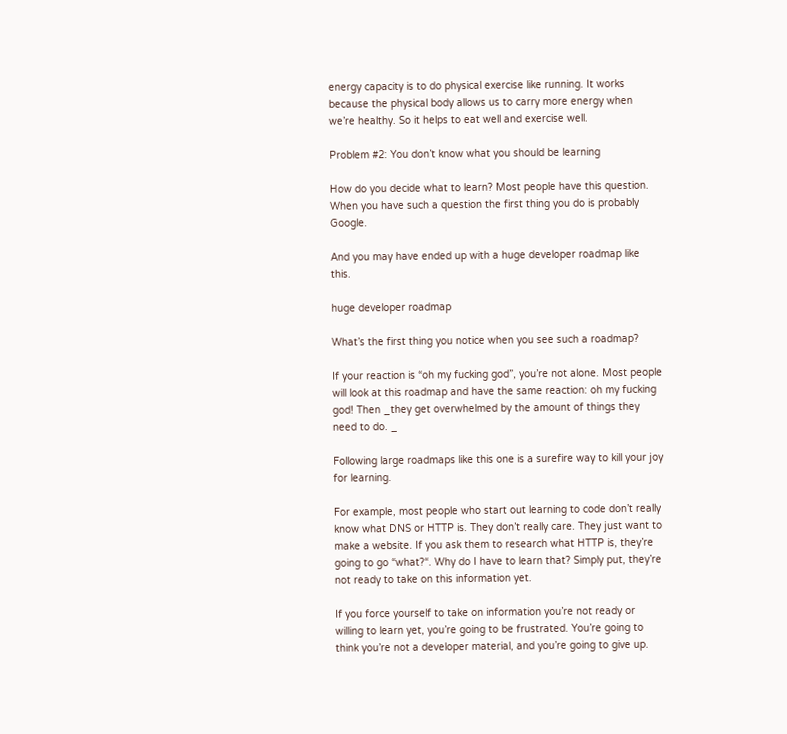energy capacity is to do physical exercise like running. It works because the physical body allows us to carry more energy when we’re healthy. So it helps to eat well and exercise well.

Problem #2: You don’t know what you should be learning

How do you decide what to learn? Most people have this question. When you have such a question the first thing you do is probably Google.

And you may have ended up with a huge developer roadmap like this.

huge developer roadmap

What’s the first thing you notice when you see such a roadmap?

If your reaction is “oh my fucking god”, you’re not alone. Most people will look at this roadmap and have the same reaction: oh my fucking god! Then _they get overwhelmed by the amount of things they need to do. _

Following large roadmaps like this one is a surefire way to kill your joy for learning.

For example, most people who start out learning to code don’t really know what DNS or HTTP is. They don’t really care. They just want to make a website. If you ask them to research what HTTP is, they’re going to go “what?“. Why do I have to learn that? Simply put, they’re not ready to take on this information yet.

If you force yourself to take on information you’re not ready or willing to learn yet, you’re going to be frustrated. You’re going to think you’re not a developer material, and you’re going to give up.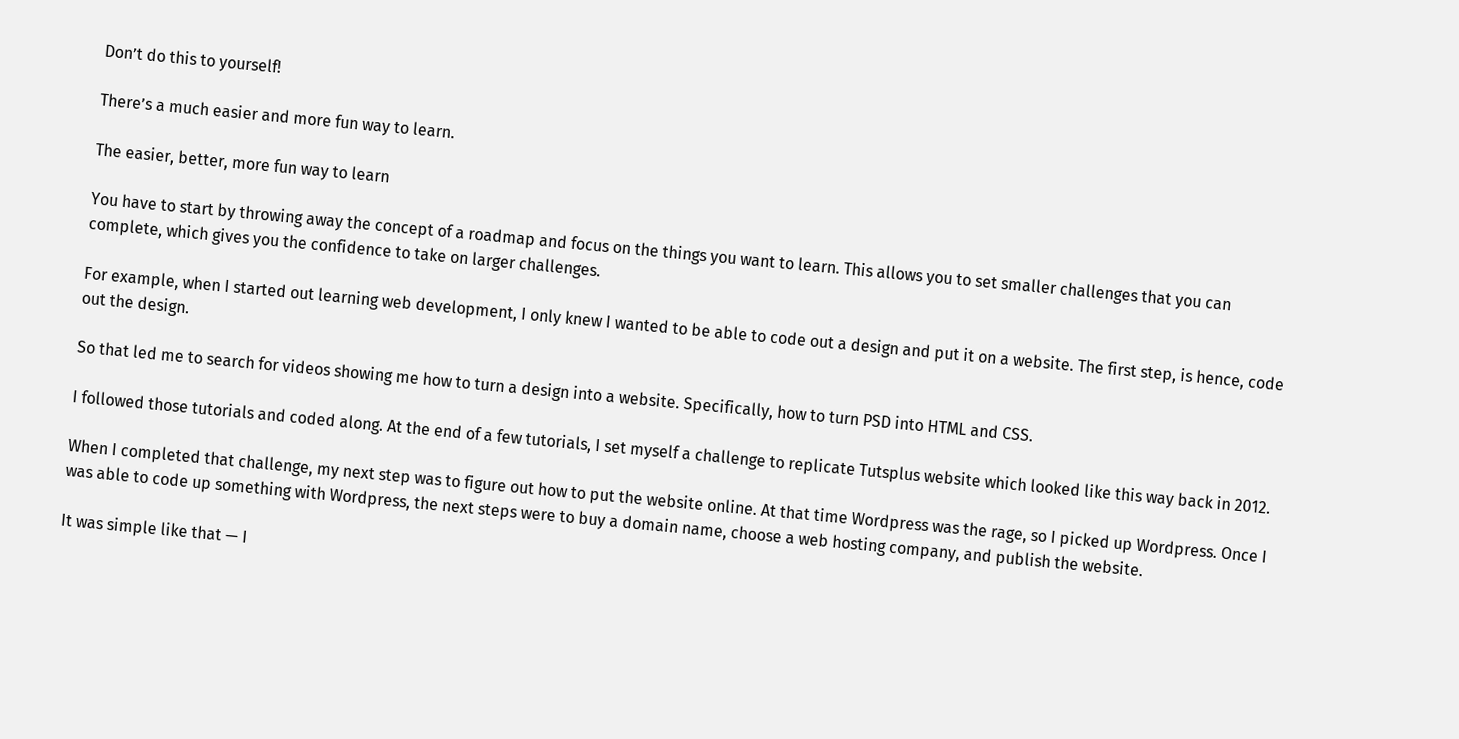Don’t do this to yourself!

There’s a much easier and more fun way to learn.

The easier, better, more fun way to learn

You have to start by throwing away the concept of a roadmap and focus on the things you want to learn. This allows you to set smaller challenges that you can complete, which gives you the confidence to take on larger challenges.

For example, when I started out learning web development, I only knew I wanted to be able to code out a design and put it on a website. The first step, is hence, code out the design.

So that led me to search for videos showing me how to turn a design into a website. Specifically, how to turn PSD into HTML and CSS.

I followed those tutorials and coded along. At the end of a few tutorials, I set myself a challenge to replicate Tutsplus website which looked like this way back in 2012.

When I completed that challenge, my next step was to figure out how to put the website online. At that time Wordpress was the rage, so I picked up Wordpress. Once I was able to code up something with Wordpress, the next steps were to buy a domain name, choose a web hosting company, and publish the website.

It was simple like that — I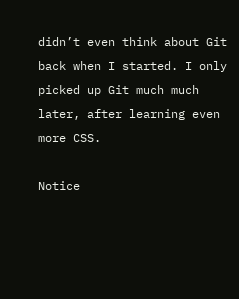didn’t even think about Git back when I started. I only picked up Git much much later, after learning even more CSS.

Notice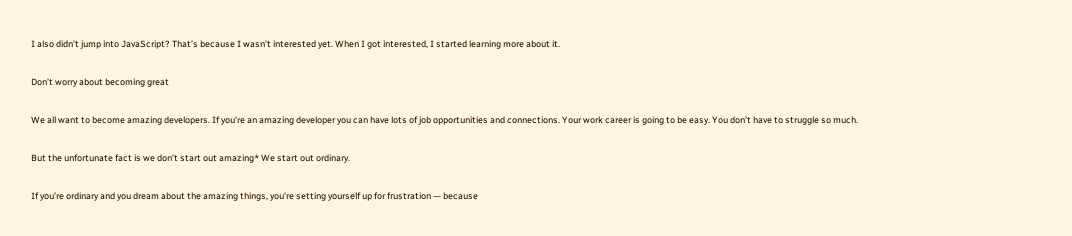I also didn’t jump into JavaScript? That’s because I wasn’t interested yet. When I got interested, I started learning more about it.

Don’t worry about becoming great

We all want to become amazing developers. If you’re an amazing developer you can have lots of job opportunities and connections. Your work career is going to be easy. You don’t have to struggle so much.

But the unfortunate fact is we don’t start out amazing* We start out ordinary.

If you’re ordinary and you dream about the amazing things, you’re setting yourself up for frustration — because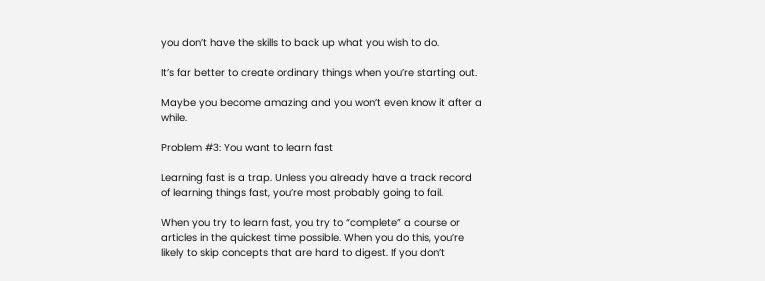you don’t have the skills to back up what you wish to do.

It’s far better to create ordinary things when you’re starting out.

Maybe you become amazing and you won’t even know it after a while.

Problem #3: You want to learn fast

Learning fast is a trap. Unless you already have a track record of learning things fast, you’re most probably going to fail.

When you try to learn fast, you try to “complete” a course or articles in the quickest time possible. When you do this, you’re likely to skip concepts that are hard to digest. If you don’t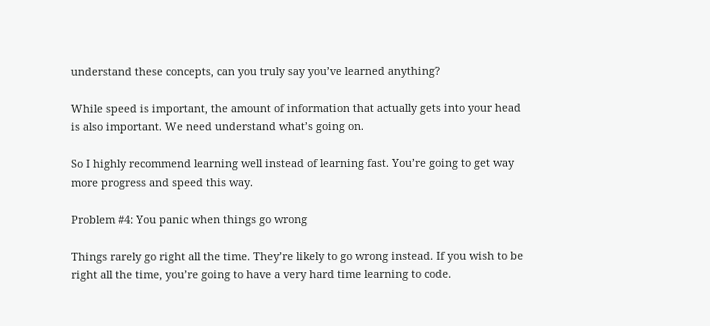understand these concepts, can you truly say you’ve learned anything?

While speed is important, the amount of information that actually gets into your head is also important. We need understand what’s going on.

So I highly recommend learning well instead of learning fast. You’re going to get way more progress and speed this way.

Problem #4: You panic when things go wrong

Things rarely go right all the time. They’re likely to go wrong instead. If you wish to be right all the time, you’re going to have a very hard time learning to code.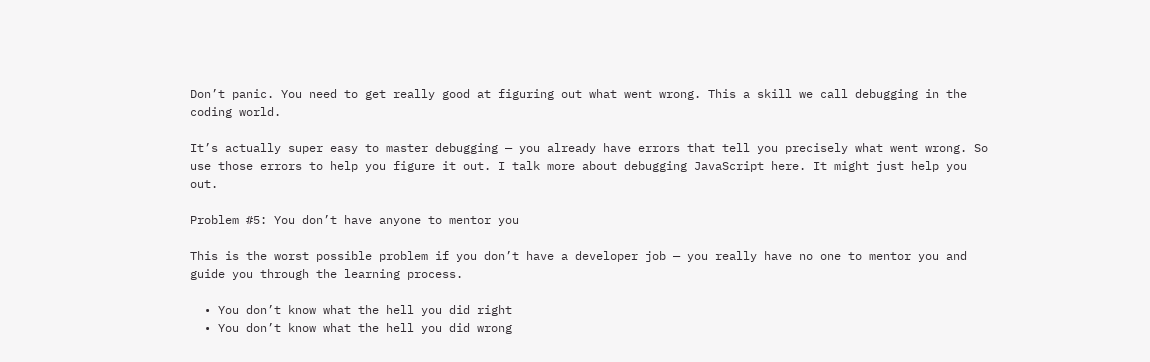Don’t panic. You need to get really good at figuring out what went wrong. This a skill we call debugging in the coding world.

It’s actually super easy to master debugging — you already have errors that tell you precisely what went wrong. So use those errors to help you figure it out. I talk more about debugging JavaScript here. It might just help you out.

Problem #5: You don’t have anyone to mentor you

This is the worst possible problem if you don’t have a developer job — you really have no one to mentor you and guide you through the learning process.

  • You don’t know what the hell you did right
  • You don’t know what the hell you did wrong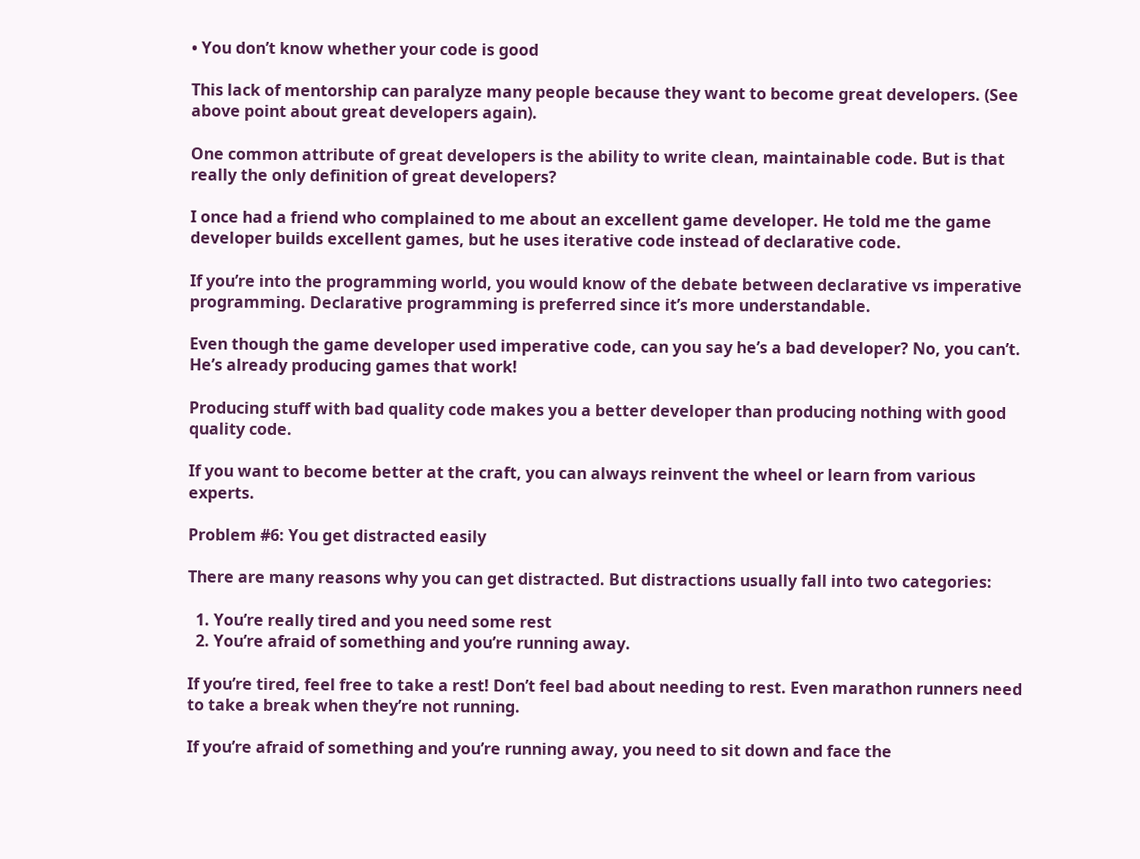• You don’t know whether your code is good

This lack of mentorship can paralyze many people because they want to become great developers. (See above point about great developers again).

One common attribute of great developers is the ability to write clean, maintainable code. But is that really the only definition of great developers?

I once had a friend who complained to me about an excellent game developer. He told me the game developer builds excellent games, but he uses iterative code instead of declarative code.

If you’re into the programming world, you would know of the debate between declarative vs imperative programming. Declarative programming is preferred since it’s more understandable.

Even though the game developer used imperative code, can you say he’s a bad developer? No, you can’t. He’s already producing games that work!

Producing stuff with bad quality code makes you a better developer than producing nothing with good quality code.

If you want to become better at the craft, you can always reinvent the wheel or learn from various experts.

Problem #6: You get distracted easily

There are many reasons why you can get distracted. But distractions usually fall into two categories:

  1. You’re really tired and you need some rest
  2. You’re afraid of something and you’re running away.

If you’re tired, feel free to take a rest! Don’t feel bad about needing to rest. Even marathon runners need to take a break when they’re not running.

If you’re afraid of something and you’re running away, you need to sit down and face the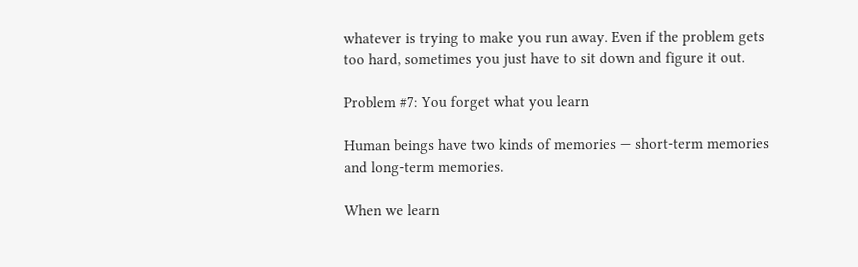whatever is trying to make you run away. Even if the problem gets too hard, sometimes you just have to sit down and figure it out.

Problem #7: You forget what you learn

Human beings have two kinds of memories — short-term memories and long-term memories.

When we learn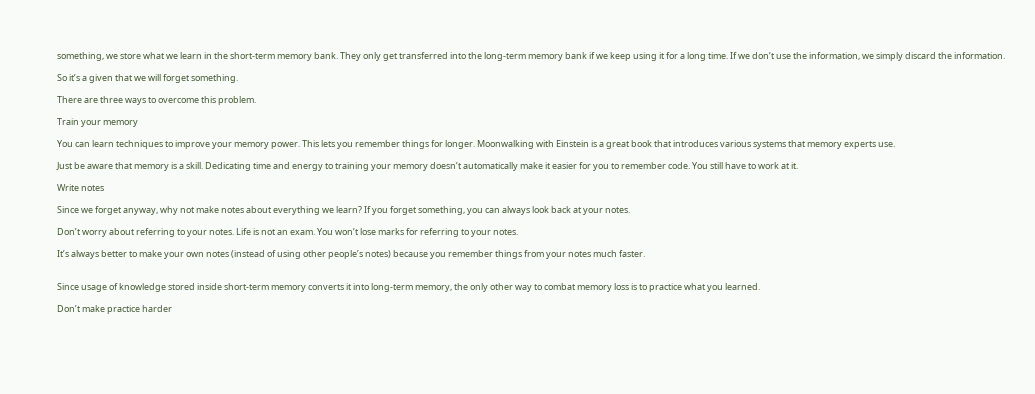something, we store what we learn in the short-term memory bank. They only get transferred into the long-term memory bank if we keep using it for a long time. If we don’t use the information, we simply discard the information.

So it’s a given that we will forget something.

There are three ways to overcome this problem.

Train your memory

You can learn techniques to improve your memory power. This lets you remember things for longer. Moonwalking with Einstein is a great book that introduces various systems that memory experts use.

Just be aware that memory is a skill. Dedicating time and energy to training your memory doesn’t automatically make it easier for you to remember code. You still have to work at it.

Write notes

Since we forget anyway, why not make notes about everything we learn? If you forget something, you can always look back at your notes.

Don’t worry about referring to your notes. Life is not an exam. You won’t lose marks for referring to your notes.

It’s always better to make your own notes (instead of using other people’s notes) because you remember things from your notes much faster.


Since usage of knowledge stored inside short-term memory converts it into long-term memory, the only other way to combat memory loss is to practice what you learned.

Don’t make practice harder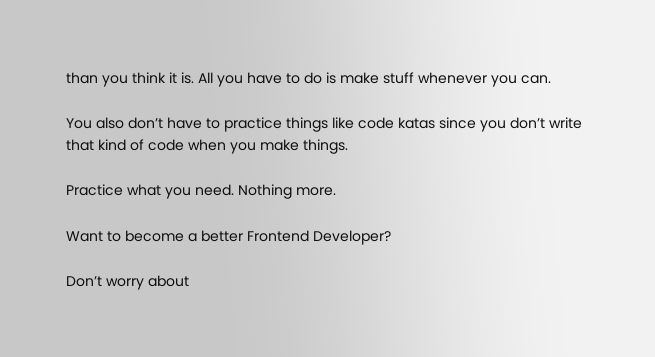than you think it is. All you have to do is make stuff whenever you can.

You also don’t have to practice things like code katas since you don’t write that kind of code when you make things.

Practice what you need. Nothing more.

Want to become a better Frontend Developer?

Don’t worry about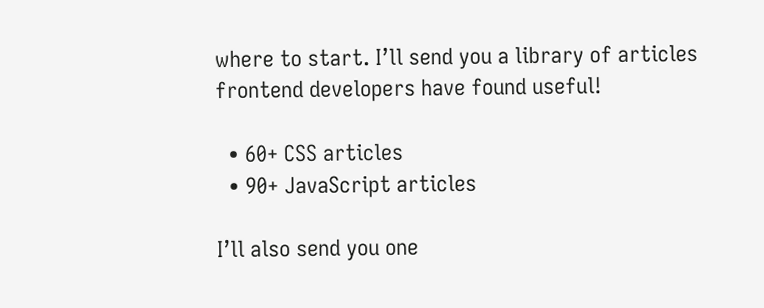where to start. I’ll send you a library of articles frontend developers have found useful!

  • 60+ CSS articles
  • 90+ JavaScript articles

I’ll also send you one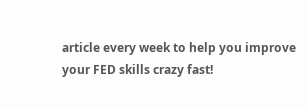article every week to help you improve your FED skills crazy fast!